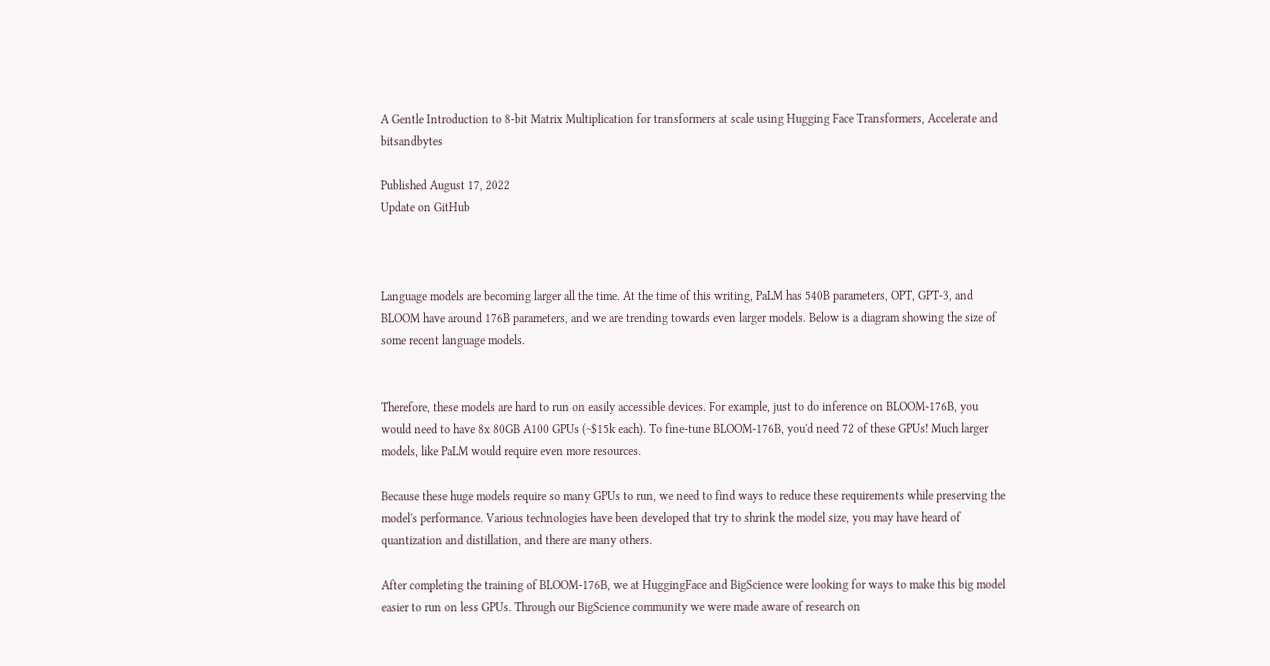A Gentle Introduction to 8-bit Matrix Multiplication for transformers at scale using Hugging Face Transformers, Accelerate and bitsandbytes

Published August 17, 2022
Update on GitHub



Language models are becoming larger all the time. At the time of this writing, PaLM has 540B parameters, OPT, GPT-3, and BLOOM have around 176B parameters, and we are trending towards even larger models. Below is a diagram showing the size of some recent language models.


Therefore, these models are hard to run on easily accessible devices. For example, just to do inference on BLOOM-176B, you would need to have 8x 80GB A100 GPUs (~$15k each). To fine-tune BLOOM-176B, you'd need 72 of these GPUs! Much larger models, like PaLM would require even more resources.

Because these huge models require so many GPUs to run, we need to find ways to reduce these requirements while preserving the model's performance. Various technologies have been developed that try to shrink the model size, you may have heard of quantization and distillation, and there are many others.

After completing the training of BLOOM-176B, we at HuggingFace and BigScience were looking for ways to make this big model easier to run on less GPUs. Through our BigScience community we were made aware of research on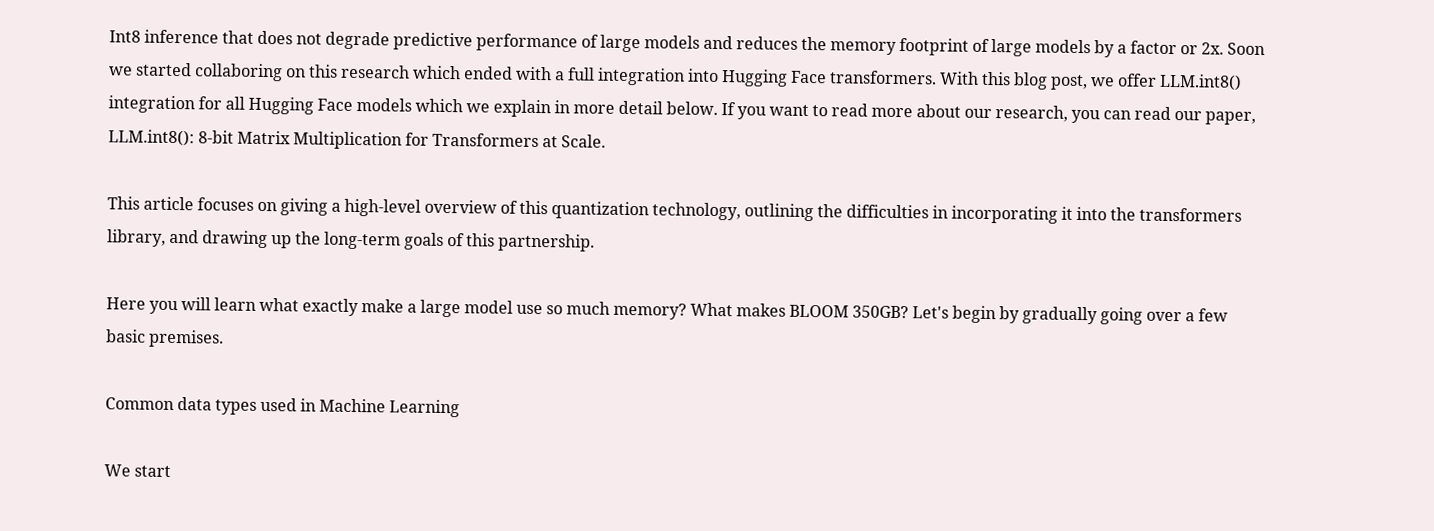Int8 inference that does not degrade predictive performance of large models and reduces the memory footprint of large models by a factor or 2x. Soon we started collaboring on this research which ended with a full integration into Hugging Face transformers. With this blog post, we offer LLM.int8() integration for all Hugging Face models which we explain in more detail below. If you want to read more about our research, you can read our paper, LLM.int8(): 8-bit Matrix Multiplication for Transformers at Scale.

This article focuses on giving a high-level overview of this quantization technology, outlining the difficulties in incorporating it into the transformers library, and drawing up the long-term goals of this partnership.

Here you will learn what exactly make a large model use so much memory? What makes BLOOM 350GB? Let's begin by gradually going over a few basic premises.

Common data types used in Machine Learning

We start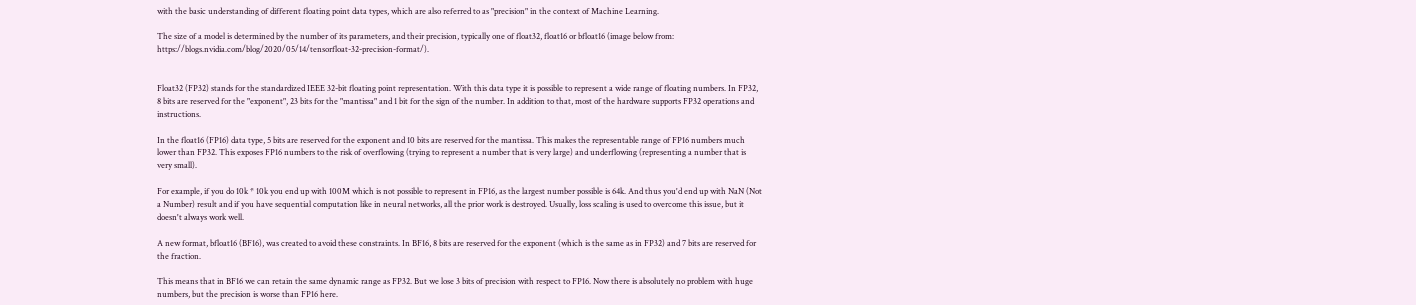with the basic understanding of different floating point data types, which are also referred to as "precision" in the context of Machine Learning.

The size of a model is determined by the number of its parameters, and their precision, typically one of float32, float16 or bfloat16 (image below from: https://blogs.nvidia.com/blog/2020/05/14/tensorfloat-32-precision-format/).


Float32 (FP32) stands for the standardized IEEE 32-bit floating point representation. With this data type it is possible to represent a wide range of floating numbers. In FP32, 8 bits are reserved for the "exponent", 23 bits for the "mantissa" and 1 bit for the sign of the number. In addition to that, most of the hardware supports FP32 operations and instructions.

In the float16 (FP16) data type, 5 bits are reserved for the exponent and 10 bits are reserved for the mantissa. This makes the representable range of FP16 numbers much lower than FP32. This exposes FP16 numbers to the risk of overflowing (trying to represent a number that is very large) and underflowing (representing a number that is very small).

For example, if you do 10k * 10k you end up with 100M which is not possible to represent in FP16, as the largest number possible is 64k. And thus you'd end up with NaN (Not a Number) result and if you have sequential computation like in neural networks, all the prior work is destroyed. Usually, loss scaling is used to overcome this issue, but it doesn't always work well.

A new format, bfloat16 (BF16), was created to avoid these constraints. In BF16, 8 bits are reserved for the exponent (which is the same as in FP32) and 7 bits are reserved for the fraction.

This means that in BF16 we can retain the same dynamic range as FP32. But we lose 3 bits of precision with respect to FP16. Now there is absolutely no problem with huge numbers, but the precision is worse than FP16 here.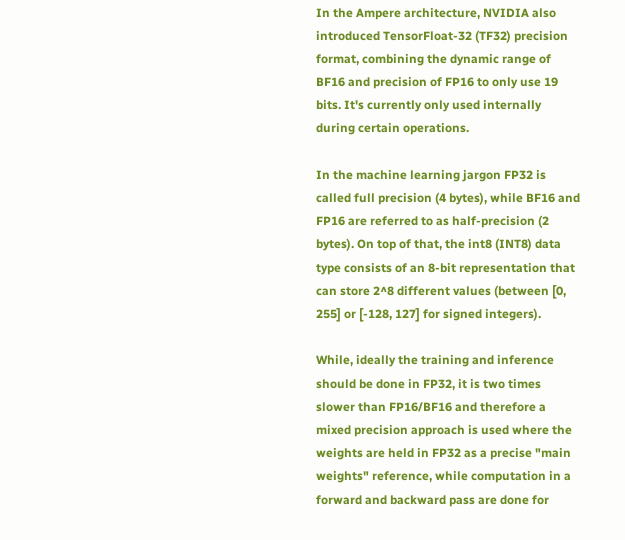In the Ampere architecture, NVIDIA also introduced TensorFloat-32 (TF32) precision format, combining the dynamic range of BF16 and precision of FP16 to only use 19 bits. It's currently only used internally during certain operations.

In the machine learning jargon FP32 is called full precision (4 bytes), while BF16 and FP16 are referred to as half-precision (2 bytes). On top of that, the int8 (INT8) data type consists of an 8-bit representation that can store 2^8 different values (between [0, 255] or [-128, 127] for signed integers).

While, ideally the training and inference should be done in FP32, it is two times slower than FP16/BF16 and therefore a mixed precision approach is used where the weights are held in FP32 as a precise "main weights" reference, while computation in a forward and backward pass are done for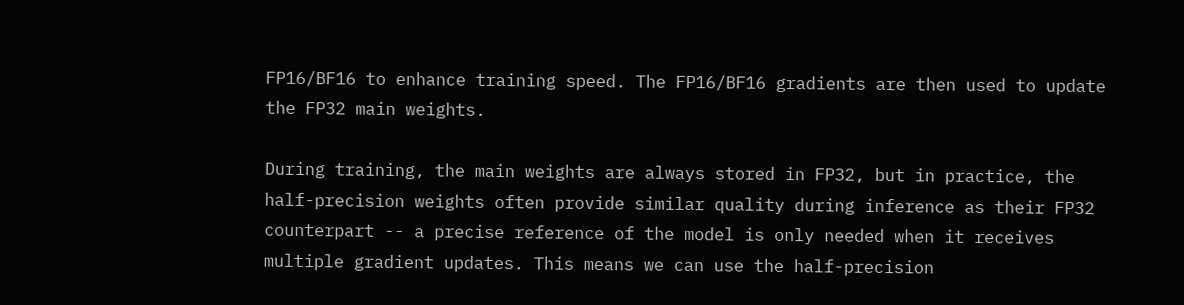FP16/BF16 to enhance training speed. The FP16/BF16 gradients are then used to update the FP32 main weights.

During training, the main weights are always stored in FP32, but in practice, the half-precision weights often provide similar quality during inference as their FP32 counterpart -- a precise reference of the model is only needed when it receives multiple gradient updates. This means we can use the half-precision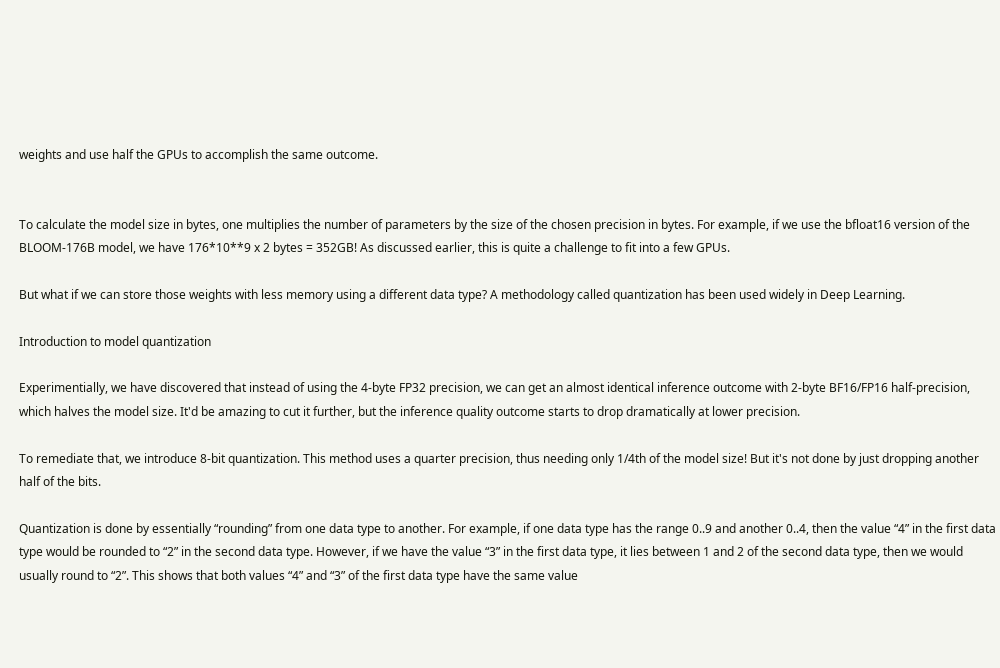weights and use half the GPUs to accomplish the same outcome.


To calculate the model size in bytes, one multiplies the number of parameters by the size of the chosen precision in bytes. For example, if we use the bfloat16 version of the BLOOM-176B model, we have 176*10**9 x 2 bytes = 352GB! As discussed earlier, this is quite a challenge to fit into a few GPUs.

But what if we can store those weights with less memory using a different data type? A methodology called quantization has been used widely in Deep Learning.

Introduction to model quantization

Experimentially, we have discovered that instead of using the 4-byte FP32 precision, we can get an almost identical inference outcome with 2-byte BF16/FP16 half-precision, which halves the model size. It'd be amazing to cut it further, but the inference quality outcome starts to drop dramatically at lower precision.

To remediate that, we introduce 8-bit quantization. This method uses a quarter precision, thus needing only 1/4th of the model size! But it's not done by just dropping another half of the bits.

Quantization is done by essentially “rounding” from one data type to another. For example, if one data type has the range 0..9 and another 0..4, then the value “4” in the first data type would be rounded to “2” in the second data type. However, if we have the value “3” in the first data type, it lies between 1 and 2 of the second data type, then we would usually round to “2”. This shows that both values “4” and “3” of the first data type have the same value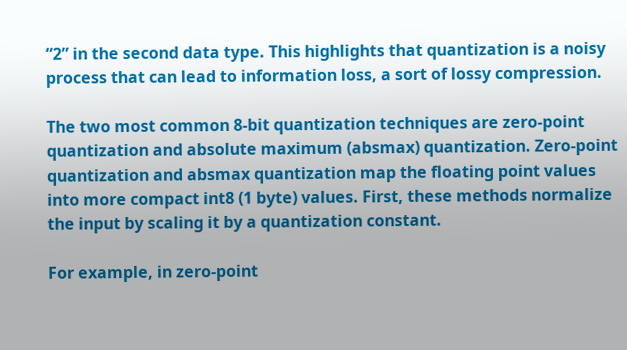“2” in the second data type. This highlights that quantization is a noisy process that can lead to information loss, a sort of lossy compression.

The two most common 8-bit quantization techniques are zero-point quantization and absolute maximum (absmax) quantization. Zero-point quantization and absmax quantization map the floating point values into more compact int8 (1 byte) values. First, these methods normalize the input by scaling it by a quantization constant.

For example, in zero-point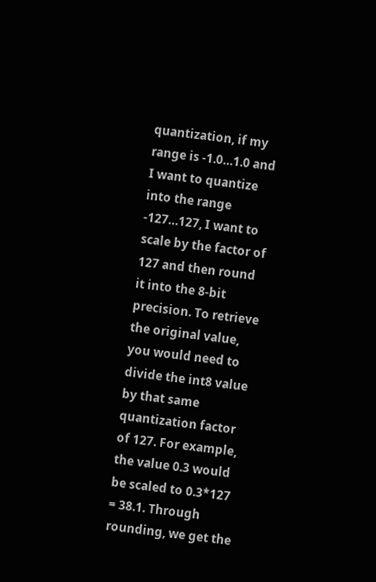quantization, if my range is -1.0…1.0 and I want to quantize into the range -127…127, I want to scale by the factor of 127 and then round it into the 8-bit precision. To retrieve the original value, you would need to divide the int8 value by that same quantization factor of 127. For example, the value 0.3 would be scaled to 0.3*127 = 38.1. Through rounding, we get the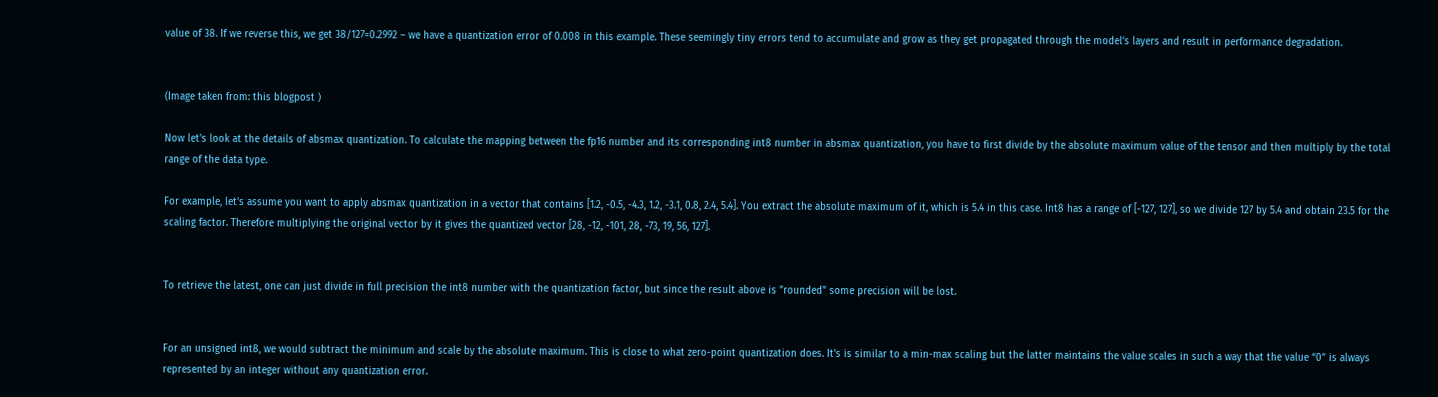value of 38. If we reverse this, we get 38/127=0.2992 – we have a quantization error of 0.008 in this example. These seemingly tiny errors tend to accumulate and grow as they get propagated through the model’s layers and result in performance degradation.


(Image taken from: this blogpost )

Now let's look at the details of absmax quantization. To calculate the mapping between the fp16 number and its corresponding int8 number in absmax quantization, you have to first divide by the absolute maximum value of the tensor and then multiply by the total range of the data type.

For example, let's assume you want to apply absmax quantization in a vector that contains [1.2, -0.5, -4.3, 1.2, -3.1, 0.8, 2.4, 5.4]. You extract the absolute maximum of it, which is 5.4 in this case. Int8 has a range of [-127, 127], so we divide 127 by 5.4 and obtain 23.5 for the scaling factor. Therefore multiplying the original vector by it gives the quantized vector [28, -12, -101, 28, -73, 19, 56, 127].


To retrieve the latest, one can just divide in full precision the int8 number with the quantization factor, but since the result above is "rounded" some precision will be lost.


For an unsigned int8, we would subtract the minimum and scale by the absolute maximum. This is close to what zero-point quantization does. It's is similar to a min-max scaling but the latter maintains the value scales in such a way that the value “0” is always represented by an integer without any quantization error.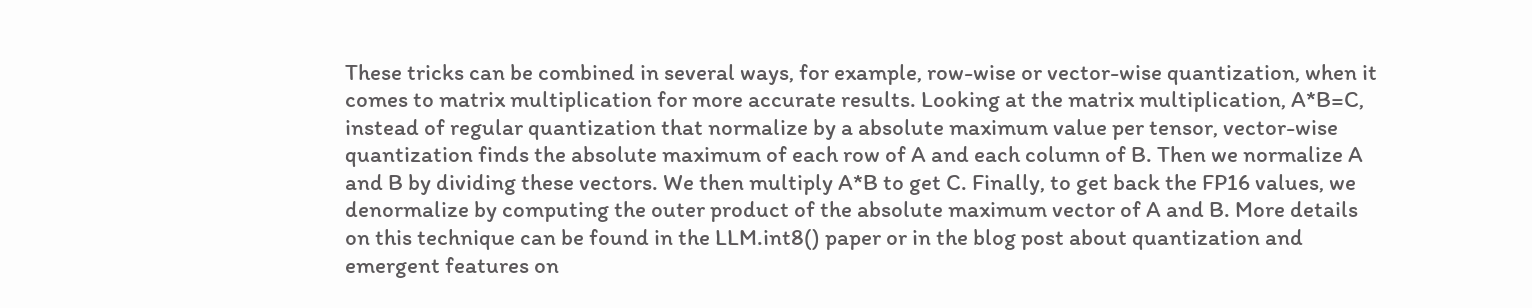These tricks can be combined in several ways, for example, row-wise or vector-wise quantization, when it comes to matrix multiplication for more accurate results. Looking at the matrix multiplication, A*B=C, instead of regular quantization that normalize by a absolute maximum value per tensor, vector-wise quantization finds the absolute maximum of each row of A and each column of B. Then we normalize A and B by dividing these vectors. We then multiply A*B to get C. Finally, to get back the FP16 values, we denormalize by computing the outer product of the absolute maximum vector of A and B. More details on this technique can be found in the LLM.int8() paper or in the blog post about quantization and emergent features on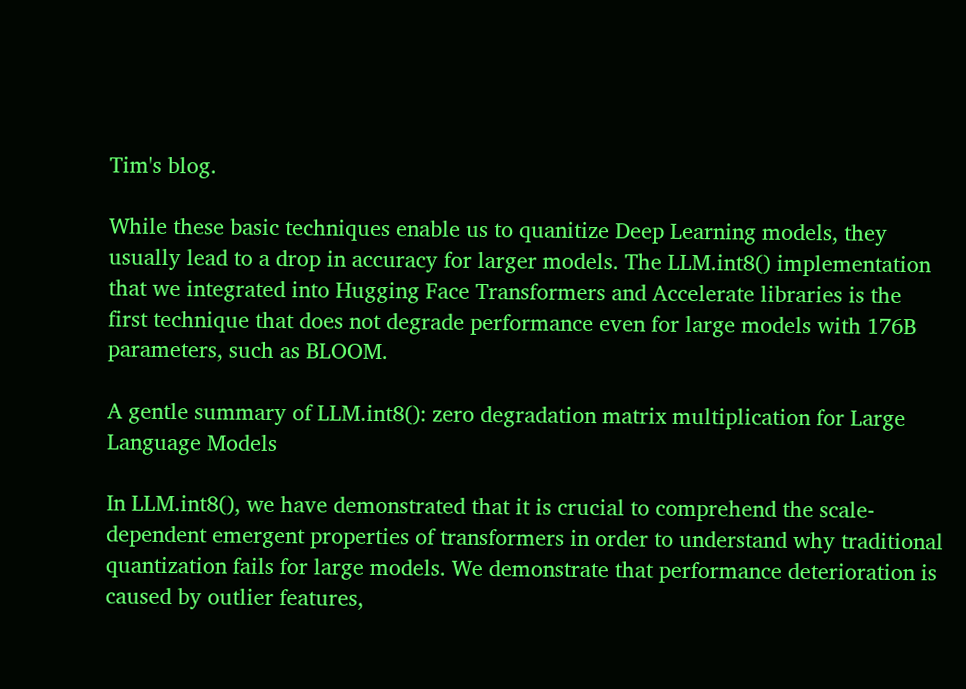Tim's blog.

While these basic techniques enable us to quanitize Deep Learning models, they usually lead to a drop in accuracy for larger models. The LLM.int8() implementation that we integrated into Hugging Face Transformers and Accelerate libraries is the first technique that does not degrade performance even for large models with 176B parameters, such as BLOOM.

A gentle summary of LLM.int8(): zero degradation matrix multiplication for Large Language Models

In LLM.int8(), we have demonstrated that it is crucial to comprehend the scale-dependent emergent properties of transformers in order to understand why traditional quantization fails for large models. We demonstrate that performance deterioration is caused by outlier features,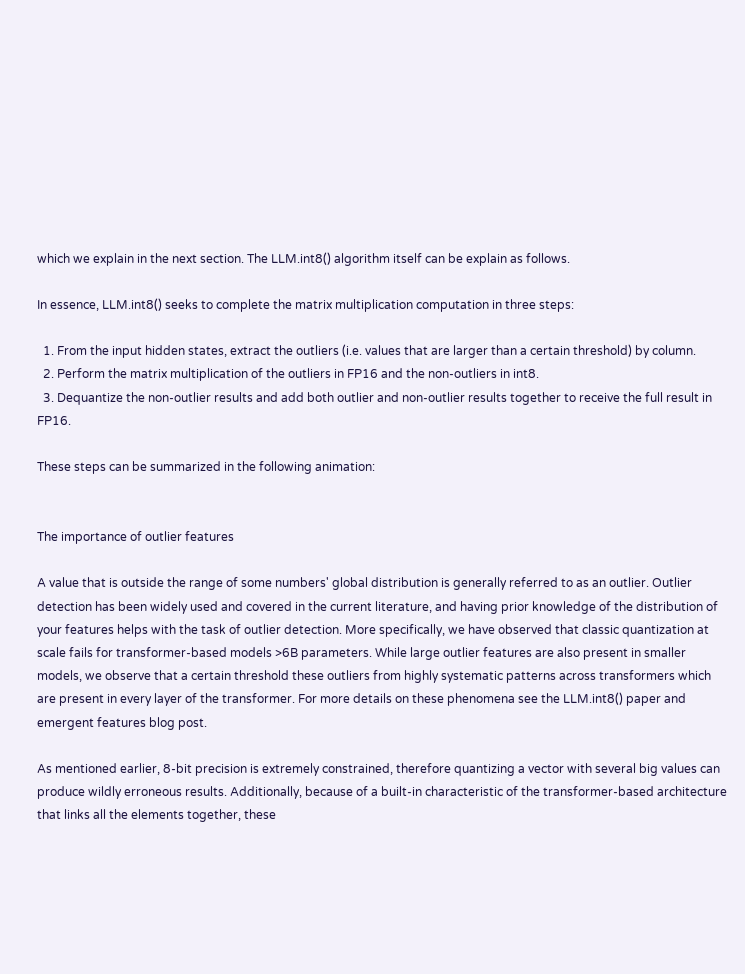which we explain in the next section. The LLM.int8() algorithm itself can be explain as follows.

In essence, LLM.int8() seeks to complete the matrix multiplication computation in three steps:

  1. From the input hidden states, extract the outliers (i.e. values that are larger than a certain threshold) by column.
  2. Perform the matrix multiplication of the outliers in FP16 and the non-outliers in int8.
  3. Dequantize the non-outlier results and add both outlier and non-outlier results together to receive the full result in FP16.

These steps can be summarized in the following animation:


The importance of outlier features

A value that is outside the range of some numbers' global distribution is generally referred to as an outlier. Outlier detection has been widely used and covered in the current literature, and having prior knowledge of the distribution of your features helps with the task of outlier detection. More specifically, we have observed that classic quantization at scale fails for transformer-based models >6B parameters. While large outlier features are also present in smaller models, we observe that a certain threshold these outliers from highly systematic patterns across transformers which are present in every layer of the transformer. For more details on these phenomena see the LLM.int8() paper and emergent features blog post.

As mentioned earlier, 8-bit precision is extremely constrained, therefore quantizing a vector with several big values can produce wildly erroneous results. Additionally, because of a built-in characteristic of the transformer-based architecture that links all the elements together, these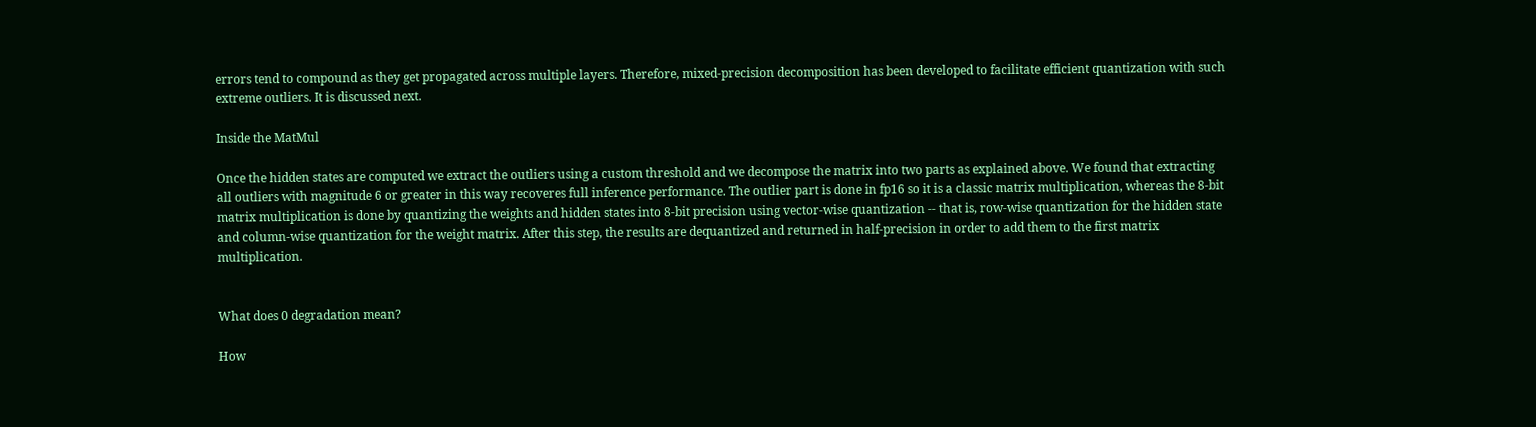errors tend to compound as they get propagated across multiple layers. Therefore, mixed-precision decomposition has been developed to facilitate efficient quantization with such extreme outliers. It is discussed next.

Inside the MatMul

Once the hidden states are computed we extract the outliers using a custom threshold and we decompose the matrix into two parts as explained above. We found that extracting all outliers with magnitude 6 or greater in this way recoveres full inference performance. The outlier part is done in fp16 so it is a classic matrix multiplication, whereas the 8-bit matrix multiplication is done by quantizing the weights and hidden states into 8-bit precision using vector-wise quantization -- that is, row-wise quantization for the hidden state and column-wise quantization for the weight matrix. After this step, the results are dequantized and returned in half-precision in order to add them to the first matrix multiplication.


What does 0 degradation mean?

How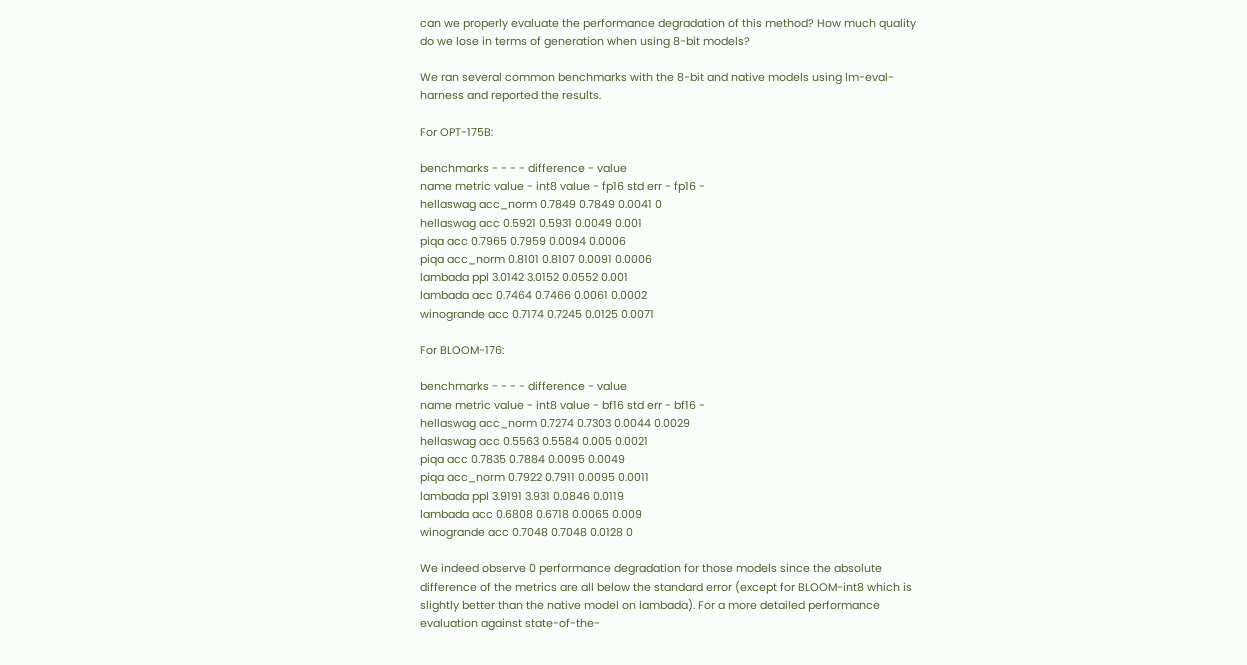can we properly evaluate the performance degradation of this method? How much quality do we lose in terms of generation when using 8-bit models?

We ran several common benchmarks with the 8-bit and native models using lm-eval-harness and reported the results.

For OPT-175B:

benchmarks - - - - difference - value
name metric value - int8 value - fp16 std err - fp16 -
hellaswag acc_norm 0.7849 0.7849 0.0041 0
hellaswag acc 0.5921 0.5931 0.0049 0.001
piqa acc 0.7965 0.7959 0.0094 0.0006
piqa acc_norm 0.8101 0.8107 0.0091 0.0006
lambada ppl 3.0142 3.0152 0.0552 0.001
lambada acc 0.7464 0.7466 0.0061 0.0002
winogrande acc 0.7174 0.7245 0.0125 0.0071

For BLOOM-176:

benchmarks - - - - difference - value
name metric value - int8 value - bf16 std err - bf16 -
hellaswag acc_norm 0.7274 0.7303 0.0044 0.0029
hellaswag acc 0.5563 0.5584 0.005 0.0021
piqa acc 0.7835 0.7884 0.0095 0.0049
piqa acc_norm 0.7922 0.7911 0.0095 0.0011
lambada ppl 3.9191 3.931 0.0846 0.0119
lambada acc 0.6808 0.6718 0.0065 0.009
winogrande acc 0.7048 0.7048 0.0128 0

We indeed observe 0 performance degradation for those models since the absolute difference of the metrics are all below the standard error (except for BLOOM-int8 which is slightly better than the native model on lambada). For a more detailed performance evaluation against state-of-the-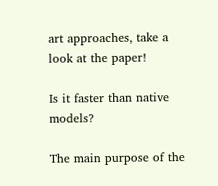art approaches, take a look at the paper!

Is it faster than native models?

The main purpose of the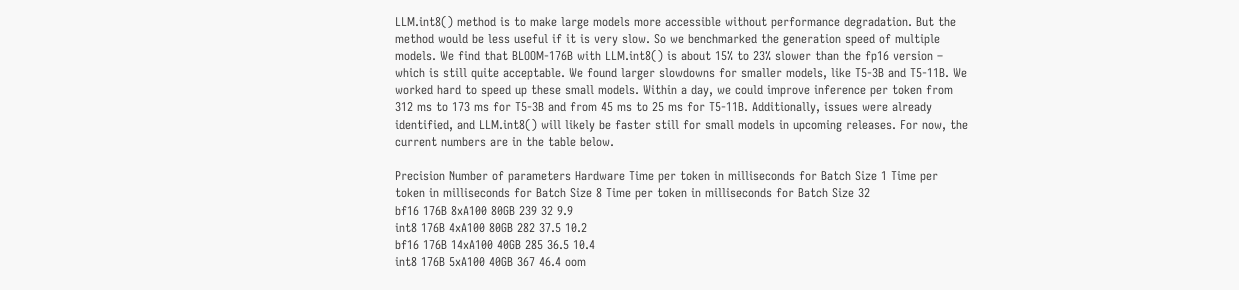LLM.int8() method is to make large models more accessible without performance degradation. But the method would be less useful if it is very slow. So we benchmarked the generation speed of multiple models. We find that BLOOM-176B with LLM.int8() is about 15% to 23% slower than the fp16 version – which is still quite acceptable. We found larger slowdowns for smaller models, like T5-3B and T5-11B. We worked hard to speed up these small models. Within a day, we could improve inference per token from 312 ms to 173 ms for T5-3B and from 45 ms to 25 ms for T5-11B. Additionally, issues were already identified, and LLM.int8() will likely be faster still for small models in upcoming releases. For now, the current numbers are in the table below.

Precision Number of parameters Hardware Time per token in milliseconds for Batch Size 1 Time per token in milliseconds for Batch Size 8 Time per token in milliseconds for Batch Size 32
bf16 176B 8xA100 80GB 239 32 9.9
int8 176B 4xA100 80GB 282 37.5 10.2
bf16 176B 14xA100 40GB 285 36.5 10.4
int8 176B 5xA100 40GB 367 46.4 oom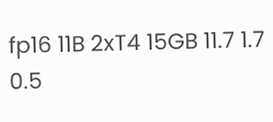fp16 11B 2xT4 15GB 11.7 1.7 0.5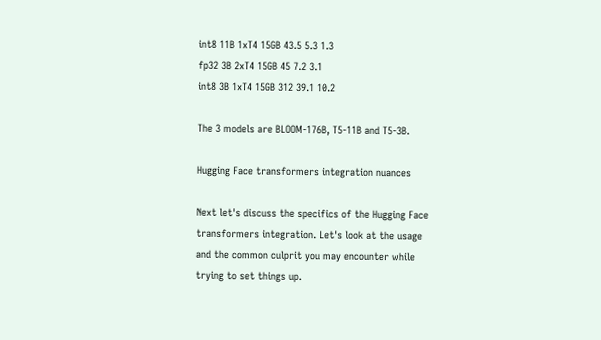int8 11B 1xT4 15GB 43.5 5.3 1.3
fp32 3B 2xT4 15GB 45 7.2 3.1
int8 3B 1xT4 15GB 312 39.1 10.2

The 3 models are BLOOM-176B, T5-11B and T5-3B.

Hugging Face transformers integration nuances

Next let's discuss the specifics of the Hugging Face transformers integration. Let's look at the usage and the common culprit you may encounter while trying to set things up.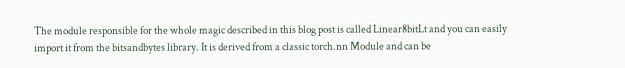The module responsible for the whole magic described in this blog post is called Linear8bitLt and you can easily import it from the bitsandbytes library. It is derived from a classic torch.nn Module and can be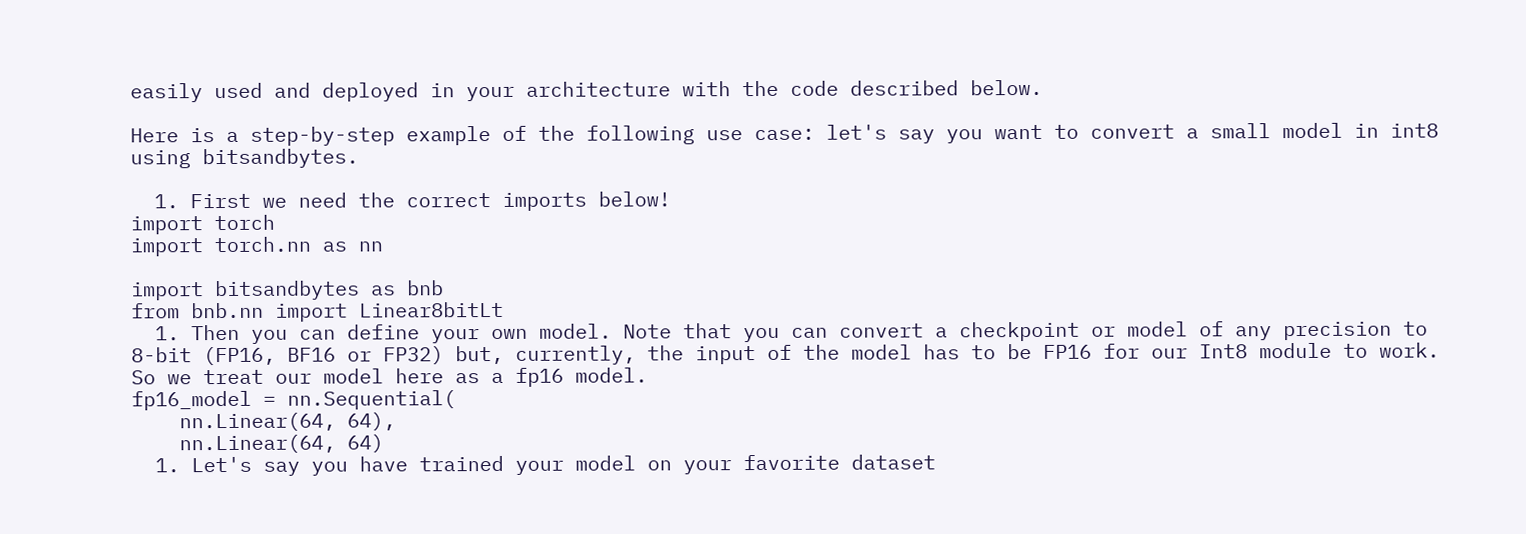easily used and deployed in your architecture with the code described below.

Here is a step-by-step example of the following use case: let's say you want to convert a small model in int8 using bitsandbytes.

  1. First we need the correct imports below!
import torch
import torch.nn as nn

import bitsandbytes as bnb
from bnb.nn import Linear8bitLt
  1. Then you can define your own model. Note that you can convert a checkpoint or model of any precision to 8-bit (FP16, BF16 or FP32) but, currently, the input of the model has to be FP16 for our Int8 module to work. So we treat our model here as a fp16 model.
fp16_model = nn.Sequential(
    nn.Linear(64, 64),
    nn.Linear(64, 64)
  1. Let's say you have trained your model on your favorite dataset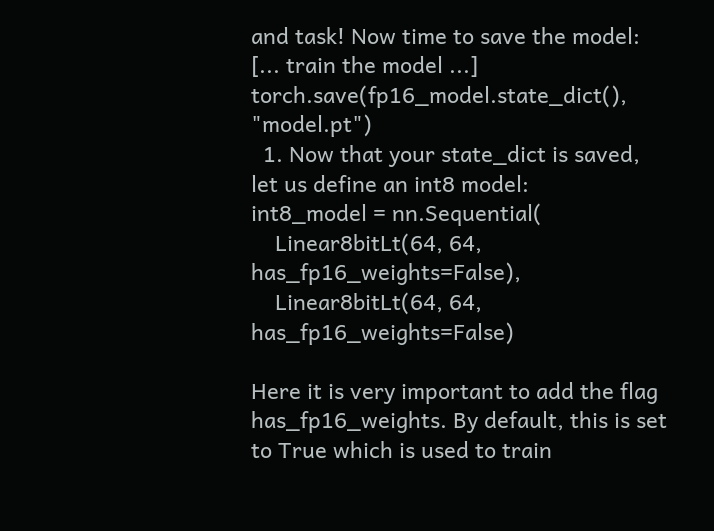and task! Now time to save the model:
[... train the model ...]
torch.save(fp16_model.state_dict(), "model.pt")
  1. Now that your state_dict is saved, let us define an int8 model:
int8_model = nn.Sequential(
    Linear8bitLt(64, 64, has_fp16_weights=False),
    Linear8bitLt(64, 64, has_fp16_weights=False)

Here it is very important to add the flag has_fp16_weights. By default, this is set to True which is used to train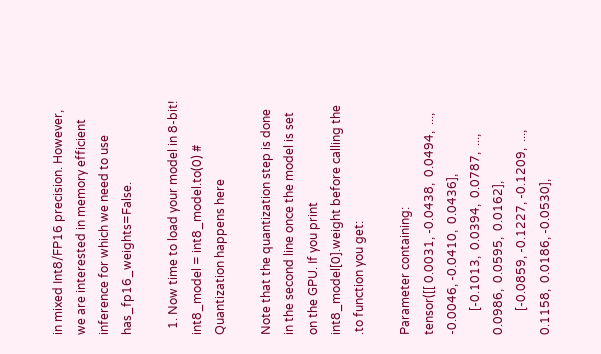in mixed Int8/FP16 precision. However, we are interested in memory efficient inference for which we need to use has_fp16_weights=False.

  1. Now time to load your model in 8-bit!
int8_model = int8_model.to(0) # Quantization happens here

Note that the quantization step is done in the second line once the model is set on the GPU. If you print int8_model[0].weight before calling the .to function you get:

Parameter containing:
tensor([[ 0.0031, -0.0438,  0.0494,  ..., -0.0046, -0.0410,  0.0436],
        [-0.1013,  0.0394,  0.0787,  ...,  0.0986,  0.0595,  0.0162],
        [-0.0859, -0.1227, -0.1209,  ...,  0.1158,  0.0186, -0.0530],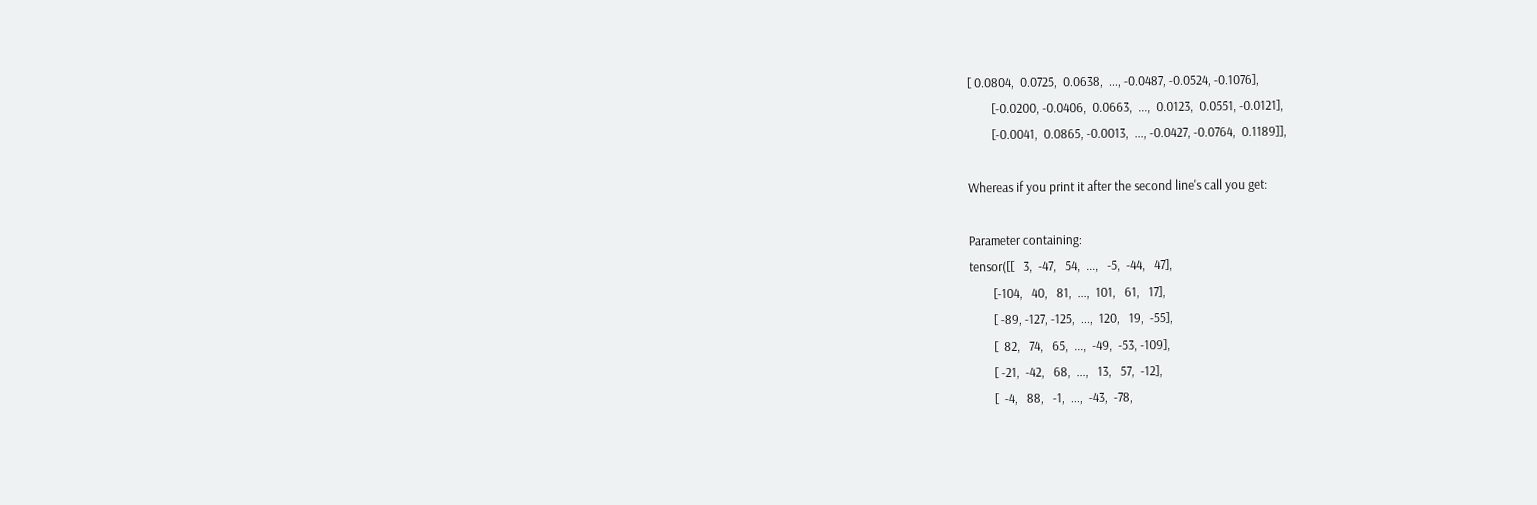[ 0.0804,  0.0725,  0.0638,  ..., -0.0487, -0.0524, -0.1076],
        [-0.0200, -0.0406,  0.0663,  ...,  0.0123,  0.0551, -0.0121],
        [-0.0041,  0.0865, -0.0013,  ..., -0.0427, -0.0764,  0.1189]],

Whereas if you print it after the second line's call you get:

Parameter containing:
tensor([[   3,  -47,   54,  ...,   -5,  -44,   47],
        [-104,   40,   81,  ...,  101,   61,   17],
        [ -89, -127, -125,  ...,  120,   19,  -55],
        [  82,   74,   65,  ...,  -49,  -53, -109],
        [ -21,  -42,   68,  ...,   13,   57,  -12],
        [  -4,   88,   -1,  ...,  -43,  -78,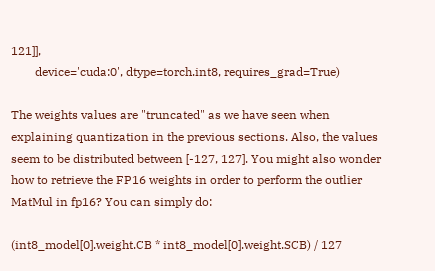121]],
        device='cuda:0', dtype=torch.int8, requires_grad=True)

The weights values are "truncated" as we have seen when explaining quantization in the previous sections. Also, the values seem to be distributed between [-127, 127]. You might also wonder how to retrieve the FP16 weights in order to perform the outlier MatMul in fp16? You can simply do:

(int8_model[0].weight.CB * int8_model[0].weight.SCB) / 127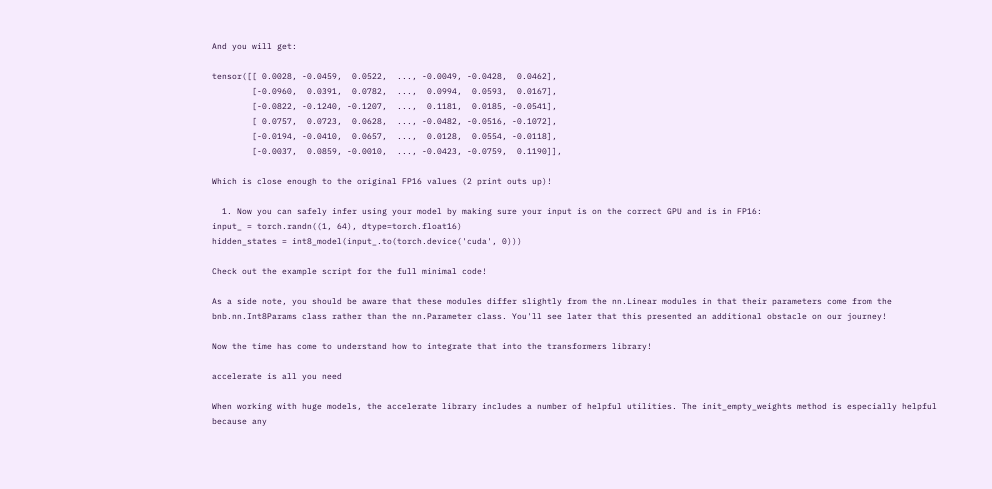And you will get:

tensor([[ 0.0028, -0.0459,  0.0522,  ..., -0.0049, -0.0428,  0.0462],
        [-0.0960,  0.0391,  0.0782,  ...,  0.0994,  0.0593,  0.0167],
        [-0.0822, -0.1240, -0.1207,  ...,  0.1181,  0.0185, -0.0541],
        [ 0.0757,  0.0723,  0.0628,  ..., -0.0482, -0.0516, -0.1072],
        [-0.0194, -0.0410,  0.0657,  ...,  0.0128,  0.0554, -0.0118],
        [-0.0037,  0.0859, -0.0010,  ..., -0.0423, -0.0759,  0.1190]],

Which is close enough to the original FP16 values (2 print outs up)!

  1. Now you can safely infer using your model by making sure your input is on the correct GPU and is in FP16:
input_ = torch.randn((1, 64), dtype=torch.float16)
hidden_states = int8_model(input_.to(torch.device('cuda', 0)))

Check out the example script for the full minimal code!

As a side note, you should be aware that these modules differ slightly from the nn.Linear modules in that their parameters come from the bnb.nn.Int8Params class rather than the nn.Parameter class. You'll see later that this presented an additional obstacle on our journey!

Now the time has come to understand how to integrate that into the transformers library!

accelerate is all you need

When working with huge models, the accelerate library includes a number of helpful utilities. The init_empty_weights method is especially helpful because any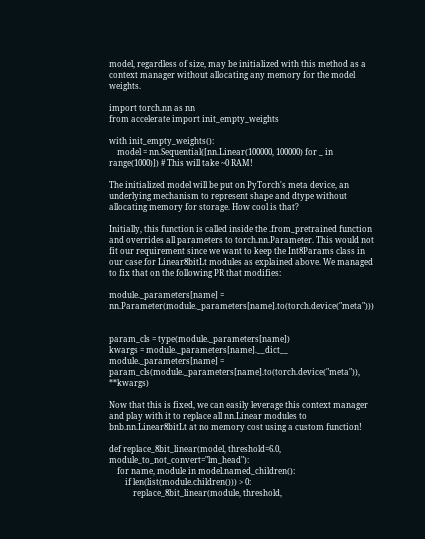model, regardless of size, may be initialized with this method as a context manager without allocating any memory for the model weights.

import torch.nn as nn
from accelerate import init_empty_weights

with init_empty_weights():
    model = nn.Sequential([nn.Linear(100000, 100000) for _ in range(1000)]) # This will take ~0 RAM!

The initialized model will be put on PyTorch's meta device, an underlying mechanism to represent shape and dtype without allocating memory for storage. How cool is that?

Initially, this function is called inside the .from_pretrained function and overrides all parameters to torch.nn.Parameter. This would not fit our requirement since we want to keep the Int8Params class in our case for Linear8bitLt modules as explained above. We managed to fix that on the following PR that modifies:

module._parameters[name] = nn.Parameter(module._parameters[name].to(torch.device("meta")))


param_cls = type(module._parameters[name])
kwargs = module._parameters[name].__dict__
module._parameters[name] = param_cls(module._parameters[name].to(torch.device("meta")), **kwargs)

Now that this is fixed, we can easily leverage this context manager and play with it to replace all nn.Linear modules to bnb.nn.Linear8bitLt at no memory cost using a custom function!

def replace_8bit_linear(model, threshold=6.0, module_to_not_convert="lm_head"):
    for name, module in model.named_children():
        if len(list(module.children())) > 0:
            replace_8bit_linear(module, threshold,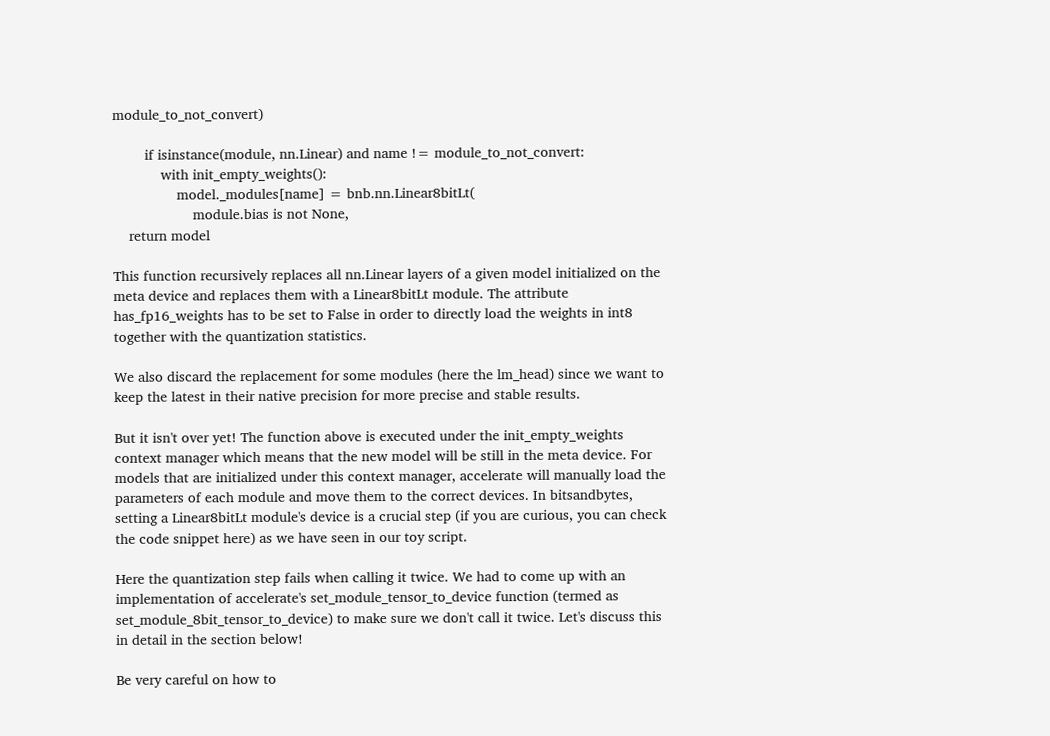module_to_not_convert)

        if isinstance(module, nn.Linear) and name != module_to_not_convert:
            with init_empty_weights():
                model._modules[name] = bnb.nn.Linear8bitLt(
                    module.bias is not None,
    return model

This function recursively replaces all nn.Linear layers of a given model initialized on the meta device and replaces them with a Linear8bitLt module. The attribute has_fp16_weights has to be set to False in order to directly load the weights in int8 together with the quantization statistics.

We also discard the replacement for some modules (here the lm_head) since we want to keep the latest in their native precision for more precise and stable results.

But it isn't over yet! The function above is executed under the init_empty_weights context manager which means that the new model will be still in the meta device. For models that are initialized under this context manager, accelerate will manually load the parameters of each module and move them to the correct devices. In bitsandbytes, setting a Linear8bitLt module's device is a crucial step (if you are curious, you can check the code snippet here) as we have seen in our toy script.

Here the quantization step fails when calling it twice. We had to come up with an implementation of accelerate's set_module_tensor_to_device function (termed as set_module_8bit_tensor_to_device) to make sure we don't call it twice. Let's discuss this in detail in the section below!

Be very careful on how to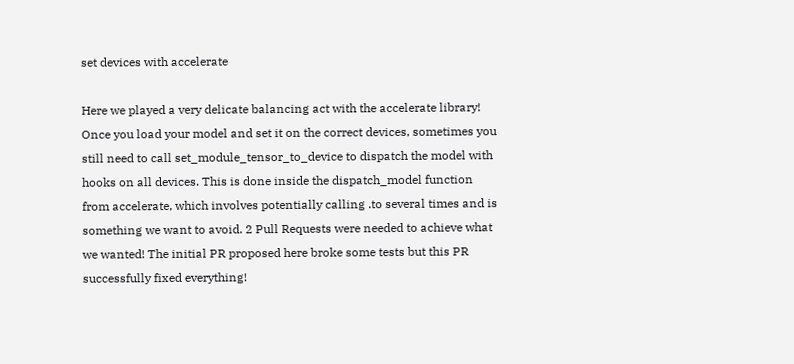set devices with accelerate

Here we played a very delicate balancing act with the accelerate library! Once you load your model and set it on the correct devices, sometimes you still need to call set_module_tensor_to_device to dispatch the model with hooks on all devices. This is done inside the dispatch_model function from accelerate, which involves potentially calling .to several times and is something we want to avoid. 2 Pull Requests were needed to achieve what we wanted! The initial PR proposed here broke some tests but this PR successfully fixed everything!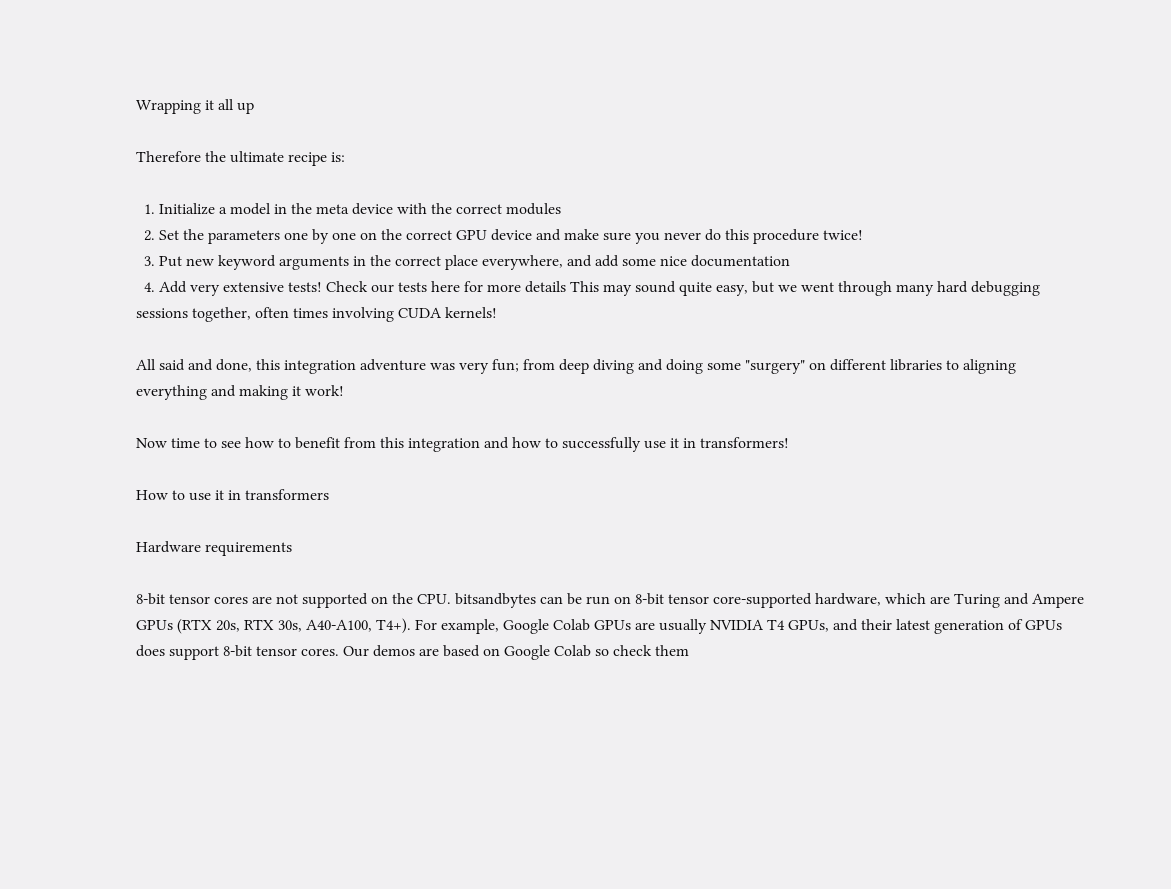Wrapping it all up

Therefore the ultimate recipe is:

  1. Initialize a model in the meta device with the correct modules
  2. Set the parameters one by one on the correct GPU device and make sure you never do this procedure twice!
  3. Put new keyword arguments in the correct place everywhere, and add some nice documentation
  4. Add very extensive tests! Check our tests here for more details This may sound quite easy, but we went through many hard debugging sessions together, often times involving CUDA kernels!

All said and done, this integration adventure was very fun; from deep diving and doing some "surgery" on different libraries to aligning everything and making it work!

Now time to see how to benefit from this integration and how to successfully use it in transformers!

How to use it in transformers

Hardware requirements

8-bit tensor cores are not supported on the CPU. bitsandbytes can be run on 8-bit tensor core-supported hardware, which are Turing and Ampere GPUs (RTX 20s, RTX 30s, A40-A100, T4+). For example, Google Colab GPUs are usually NVIDIA T4 GPUs, and their latest generation of GPUs does support 8-bit tensor cores. Our demos are based on Google Colab so check them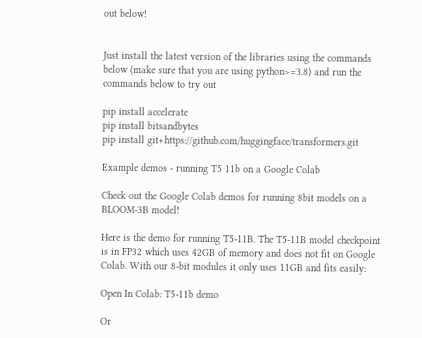out below!


Just install the latest version of the libraries using the commands below (make sure that you are using python>=3.8) and run the commands below to try out

pip install accelerate
pip install bitsandbytes
pip install git+https://github.com/huggingface/transformers.git

Example demos - running T5 11b on a Google Colab

Check out the Google Colab demos for running 8bit models on a BLOOM-3B model!

Here is the demo for running T5-11B. The T5-11B model checkpoint is in FP32 which uses 42GB of memory and does not fit on Google Colab. With our 8-bit modules it only uses 11GB and fits easily:

Open In Colab: T5-11b demo

Or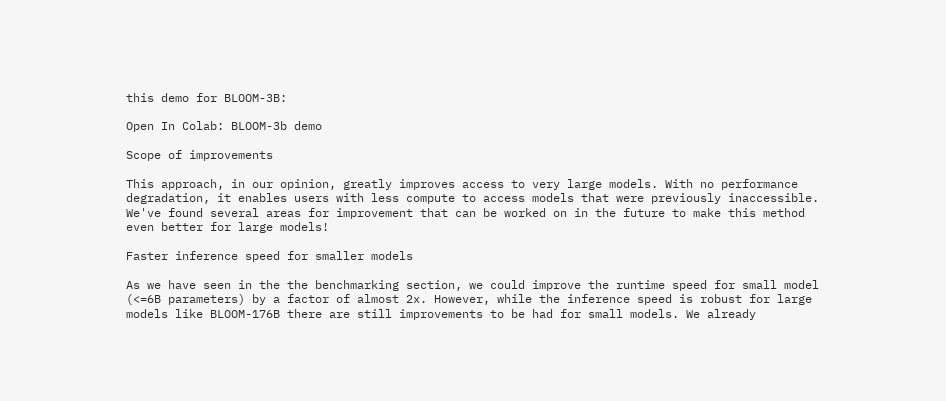this demo for BLOOM-3B:

Open In Colab: BLOOM-3b demo

Scope of improvements

This approach, in our opinion, greatly improves access to very large models. With no performance degradation, it enables users with less compute to access models that were previously inaccessible. We've found several areas for improvement that can be worked on in the future to make this method even better for large models!

Faster inference speed for smaller models

As we have seen in the the benchmarking section, we could improve the runtime speed for small model (<=6B parameters) by a factor of almost 2x. However, while the inference speed is robust for large models like BLOOM-176B there are still improvements to be had for small models. We already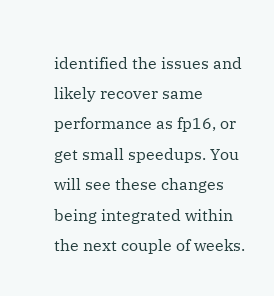identified the issues and likely recover same performance as fp16, or get small speedups. You will see these changes being integrated within the next couple of weeks.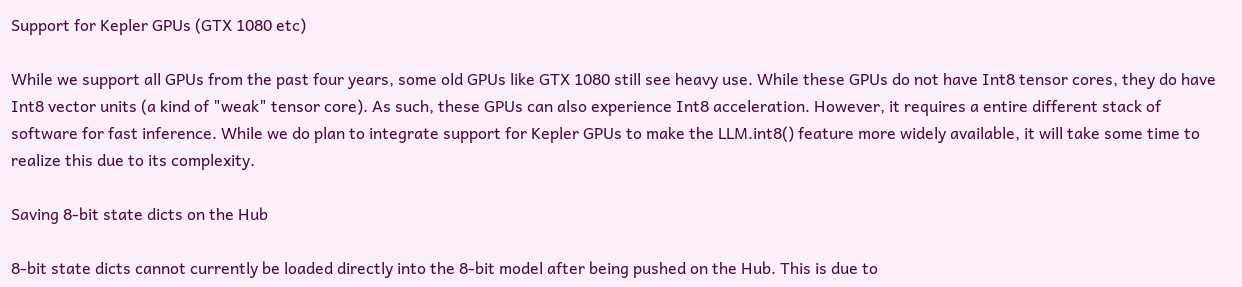Support for Kepler GPUs (GTX 1080 etc)

While we support all GPUs from the past four years, some old GPUs like GTX 1080 still see heavy use. While these GPUs do not have Int8 tensor cores, they do have Int8 vector units (a kind of "weak" tensor core). As such, these GPUs can also experience Int8 acceleration. However, it requires a entire different stack of software for fast inference. While we do plan to integrate support for Kepler GPUs to make the LLM.int8() feature more widely available, it will take some time to realize this due to its complexity.

Saving 8-bit state dicts on the Hub

8-bit state dicts cannot currently be loaded directly into the 8-bit model after being pushed on the Hub. This is due to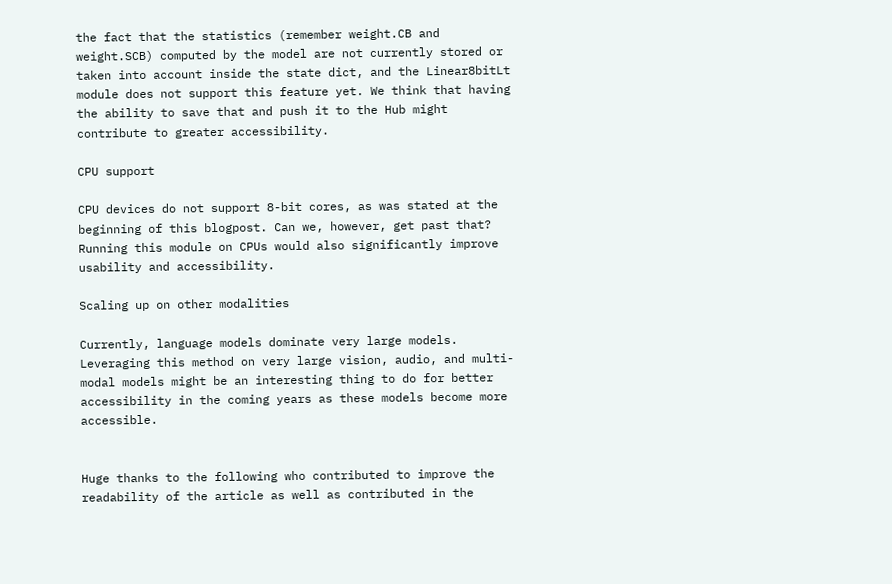the fact that the statistics (remember weight.CB and weight.SCB) computed by the model are not currently stored or taken into account inside the state dict, and the Linear8bitLt module does not support this feature yet. We think that having the ability to save that and push it to the Hub might contribute to greater accessibility.

CPU support

CPU devices do not support 8-bit cores, as was stated at the beginning of this blogpost. Can we, however, get past that? Running this module on CPUs would also significantly improve usability and accessibility.

Scaling up on other modalities

Currently, language models dominate very large models. Leveraging this method on very large vision, audio, and multi-modal models might be an interesting thing to do for better accessibility in the coming years as these models become more accessible.


Huge thanks to the following who contributed to improve the readability of the article as well as contributed in the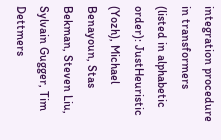integration procedure in transformers (listed in alphabetic order): JustHeuristic (Yozh), Michael Benayoun, Stas Bekman, Steven Liu, Sylvain Gugger, Tim Dettmers